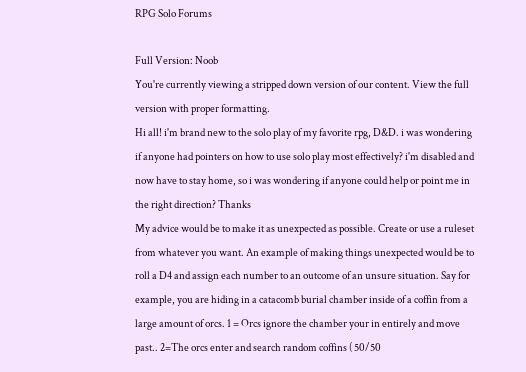RPG Solo Forums

Full Version: Noob
You're currently viewing a stripped down version of our content. View the full version with proper formatting.
Hi all! i'm brand new to the solo play of my favorite rpg, D&D. i was wondering if anyone had pointers on how to use solo play most effectively? i'm disabled and now have to stay home, so i was wondering if anyone could help or point me in the right direction? Thanks
My advice would be to make it as unexpected as possible. Create or use a ruleset from whatever you want. An example of making things unexpected would be to roll a D4 and assign each number to an outcome of an unsure situation. Say for example, you are hiding in a catacomb burial chamber inside of a coffin from a large amount of orcs. 1 = Orcs ignore the chamber your in entirely and move past.. 2=The orcs enter and search random coffins ( 50/50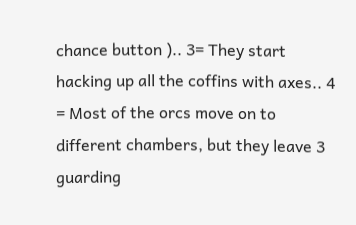chance button ).. 3= They start hacking up all the coffins with axes.. 4 = Most of the orcs move on to different chambers, but they leave 3 guarding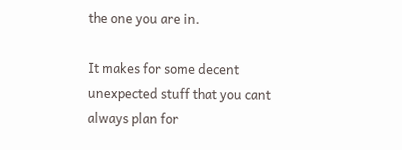the one you are in.

It makes for some decent unexpected stuff that you cant always plan for